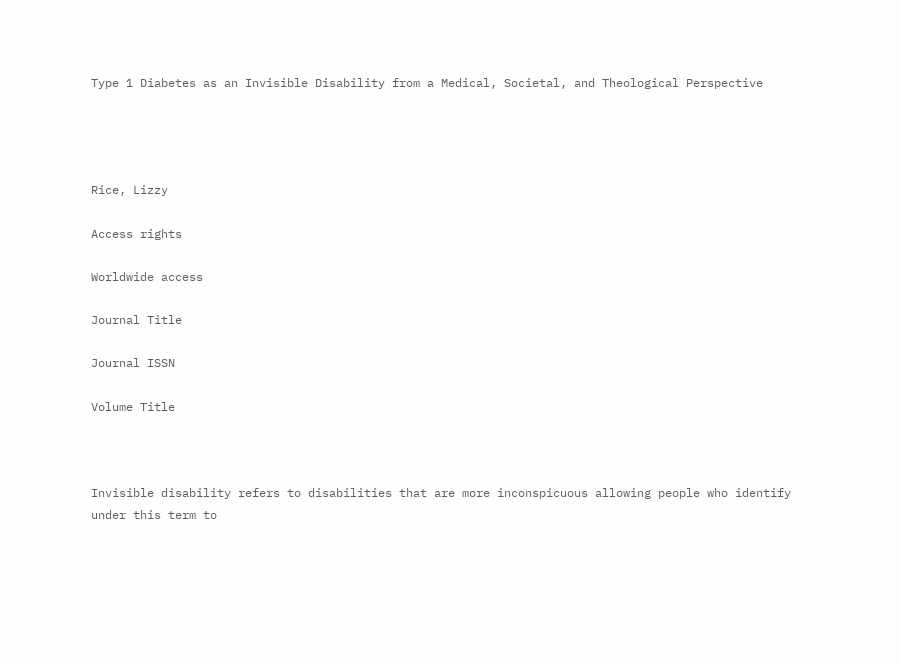Type 1 Diabetes as an Invisible Disability from a Medical, Societal, and Theological Perspective




Rice, Lizzy

Access rights

Worldwide access

Journal Title

Journal ISSN

Volume Title



Invisible disability refers to disabilities that are more inconspicuous allowing people who identify under this term to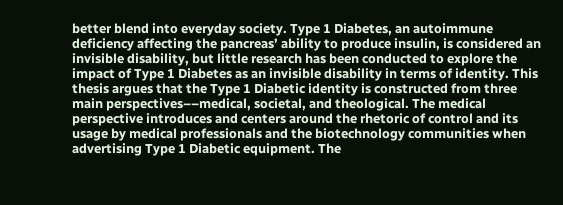better blend into everyday society. Type 1 Diabetes, an autoimmune deficiency affecting the pancreas’ ability to produce insulin, is considered an invisible disability, but little research has been conducted to explore the impact of Type 1 Diabetes as an invisible disability in terms of identity. This thesis argues that the Type 1 Diabetic identity is constructed from three main perspectives––medical, societal, and theological. The medical perspective introduces and centers around the rhetoric of control and its usage by medical professionals and the biotechnology communities when advertising Type 1 Diabetic equipment. The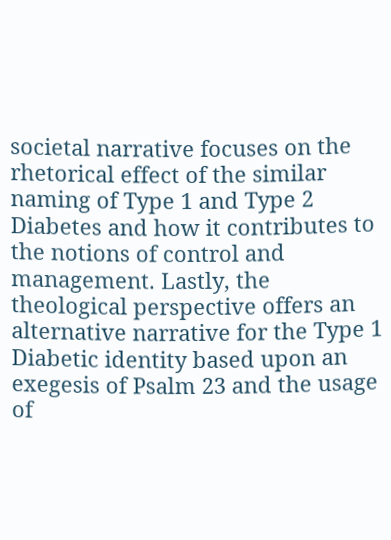societal narrative focuses on the rhetorical effect of the similar naming of Type 1 and Type 2 Diabetes and how it contributes to the notions of control and management. Lastly, the theological perspective offers an alternative narrative for the Type 1 Diabetic identity based upon an exegesis of Psalm 23 and the usage of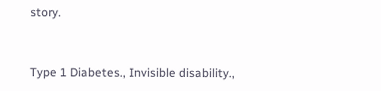story.



Type 1 Diabetes., Invisible disability.,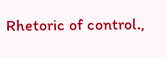Rhetoric of control.,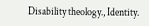Disability theology., Identity.